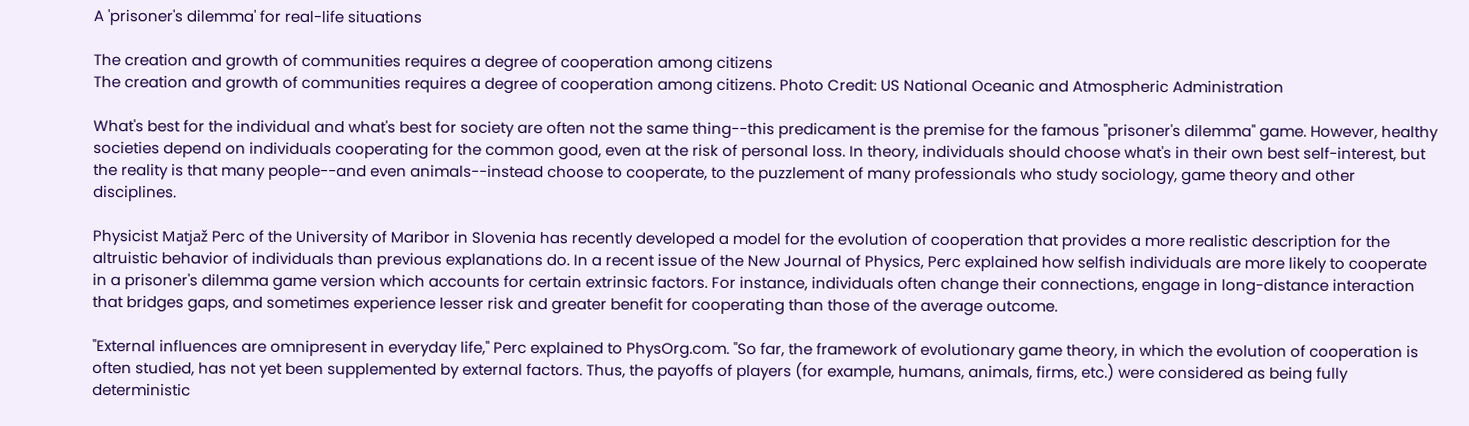A 'prisoner's dilemma' for real-life situations

The creation and growth of communities requires a degree of cooperation among citizens
The creation and growth of communities requires a degree of cooperation among citizens. Photo Credit: US National Oceanic and Atmospheric Administration

What's best for the individual and what's best for society are often not the same thing--this predicament is the premise for the famous "prisoner's dilemma" game. However, healthy societies depend on individuals cooperating for the common good, even at the risk of personal loss. In theory, individuals should choose what's in their own best self-interest, but the reality is that many people--and even animals--instead choose to cooperate, to the puzzlement of many professionals who study sociology, game theory and other disciplines.

Physicist Matjaž Perc of the University of Maribor in Slovenia has recently developed a model for the evolution of cooperation that provides a more realistic description for the altruistic behavior of individuals than previous explanations do. In a recent issue of the New Journal of Physics, Perc explained how selfish individuals are more likely to cooperate in a prisoner's dilemma game version which accounts for certain extrinsic factors. For instance, individuals often change their connections, engage in long-distance interaction that bridges gaps, and sometimes experience lesser risk and greater benefit for cooperating than those of the average outcome.

"External influences are omnipresent in everyday life," Perc explained to PhysOrg.com. "So far, the framework of evolutionary game theory, in which the evolution of cooperation is often studied, has not yet been supplemented by external factors. Thus, the payoffs of players (for example, humans, animals, firms, etc.) were considered as being fully deterministic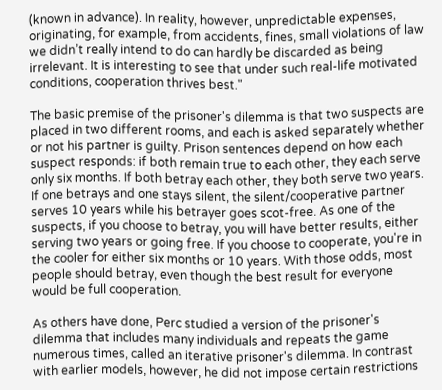(known in advance). In reality, however, unpredictable expenses, originating, for example, from accidents, fines, small violations of law we didn’t really intend to do can hardly be discarded as being irrelevant. It is interesting to see that under such real-life motivated conditions, cooperation thrives best."

The basic premise of the prisoner's dilemma is that two suspects are placed in two different rooms, and each is asked separately whether or not his partner is guilty. Prison sentences depend on how each suspect responds: if both remain true to each other, they each serve only six months. If both betray each other, they both serve two years. If one betrays and one stays silent, the silent/cooperative partner serves 10 years while his betrayer goes scot-free. As one of the suspects, if you choose to betray, you will have better results, either serving two years or going free. If you choose to cooperate, you're in the cooler for either six months or 10 years. With those odds, most people should betray, even though the best result for everyone would be full cooperation.

As others have done, Perc studied a version of the prisoner's dilemma that includes many individuals and repeats the game numerous times, called an iterative prisoner's dilemma. In contrast with earlier models, however, he did not impose certain restrictions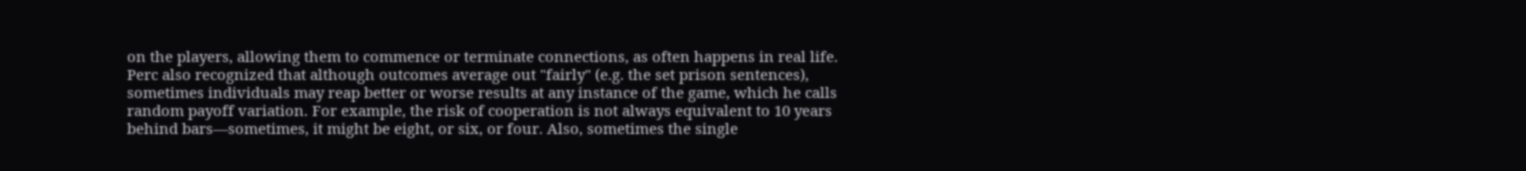on the players, allowing them to commence or terminate connections, as often happens in real life. Perc also recognized that although outcomes average out "fairly" (e.g. the set prison sentences), sometimes individuals may reap better or worse results at any instance of the game, which he calls random payoff variation. For example, the risk of cooperation is not always equivalent to 10 years behind bars—sometimes, it might be eight, or six, or four. Also, sometimes the single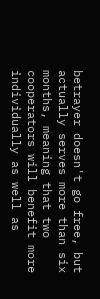betrayer doesn't go free, but actually serves more than six months, meaning that two cooperators will benefit more individually as well as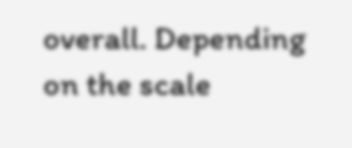overall. Depending on the scale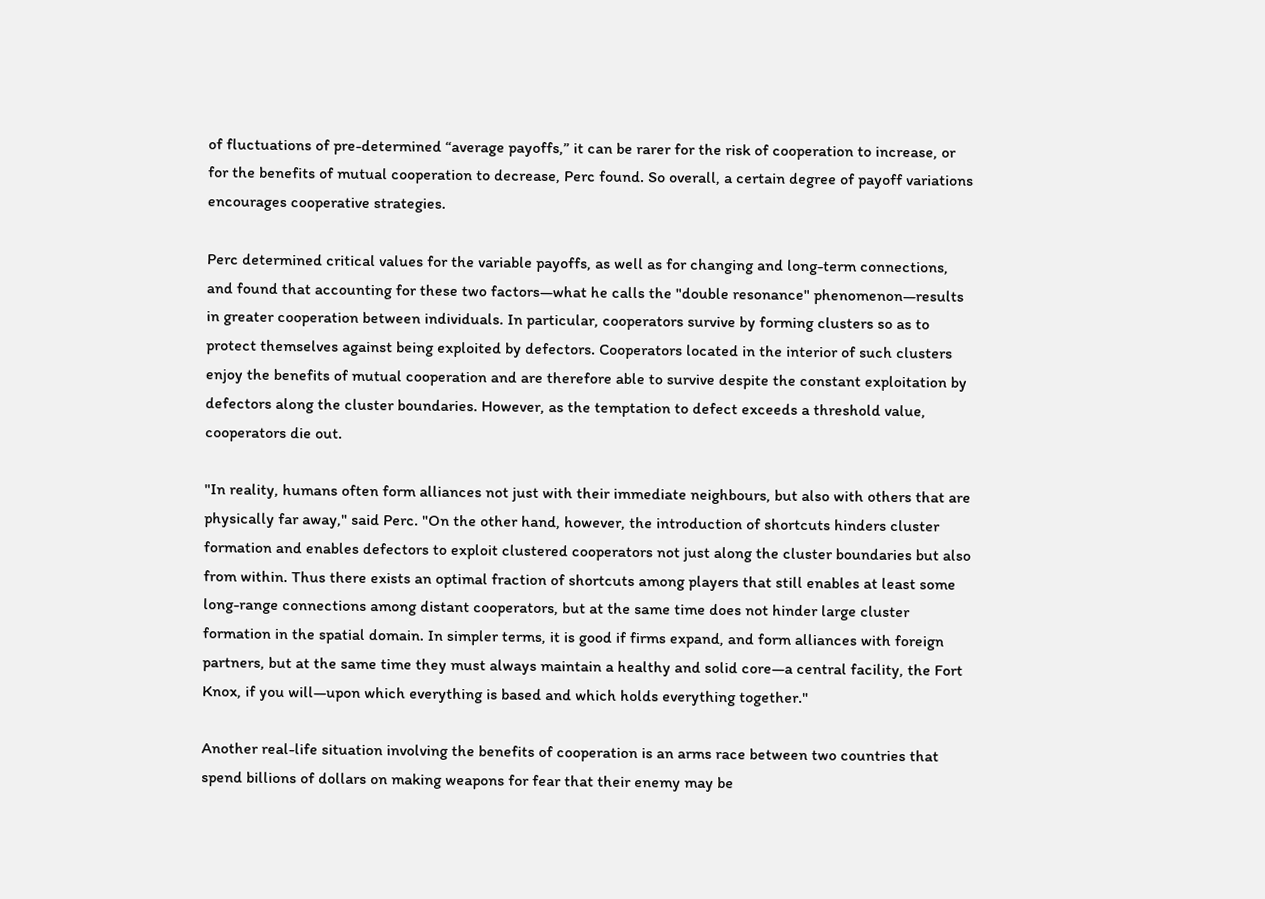of fluctuations of pre-determined “average payoffs,” it can be rarer for the risk of cooperation to increase, or for the benefits of mutual cooperation to decrease, Perc found. So overall, a certain degree of payoff variations encourages cooperative strategies.

Perc determined critical values for the variable payoffs, as well as for changing and long-term connections, and found that accounting for these two factors—what he calls the "double resonance" phenomenon—results in greater cooperation between individuals. In particular, cooperators survive by forming clusters so as to protect themselves against being exploited by defectors. Cooperators located in the interior of such clusters enjoy the benefits of mutual cooperation and are therefore able to survive despite the constant exploitation by defectors along the cluster boundaries. However, as the temptation to defect exceeds a threshold value, cooperators die out.

"In reality, humans often form alliances not just with their immediate neighbours, but also with others that are physically far away," said Perc. "On the other hand, however, the introduction of shortcuts hinders cluster formation and enables defectors to exploit clustered cooperators not just along the cluster boundaries but also from within. Thus there exists an optimal fraction of shortcuts among players that still enables at least some long-range connections among distant cooperators, but at the same time does not hinder large cluster formation in the spatial domain. In simpler terms, it is good if firms expand, and form alliances with foreign partners, but at the same time they must always maintain a healthy and solid core—a central facility, the Fort Knox, if you will—upon which everything is based and which holds everything together."

Another real-life situation involving the benefits of cooperation is an arms race between two countries that spend billions of dollars on making weapons for fear that their enemy may be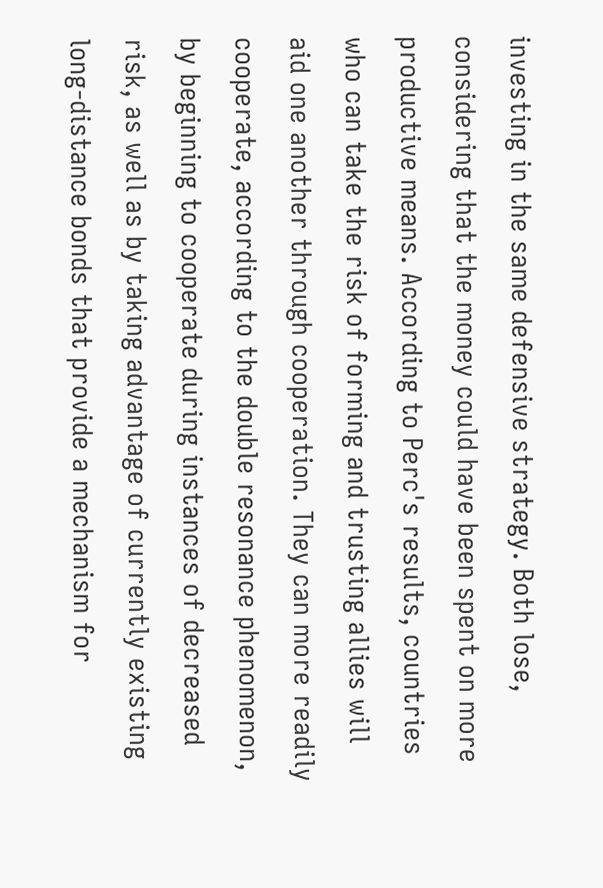investing in the same defensive strategy. Both lose, considering that the money could have been spent on more productive means. According to Perc's results, countries who can take the risk of forming and trusting allies will aid one another through cooperation. They can more readily cooperate, according to the double resonance phenomenon, by beginning to cooperate during instances of decreased risk, as well as by taking advantage of currently existing long-distance bonds that provide a mechanism for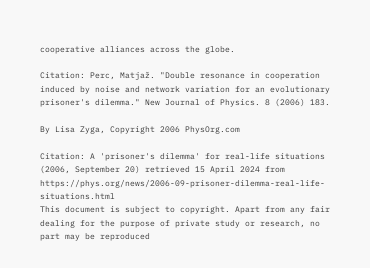cooperative alliances across the globe.

Citation: Perc, Matjaž. "Double resonance in cooperation induced by noise and network variation for an evolutionary prisoner's dilemma." New Journal of Physics. 8 (2006) 183.

By Lisa Zyga, Copyright 2006 PhysOrg.com

Citation: A 'prisoner's dilemma' for real-life situations (2006, September 20) retrieved 15 April 2024 from https://phys.org/news/2006-09-prisoner-dilemma-real-life-situations.html
This document is subject to copyright. Apart from any fair dealing for the purpose of private study or research, no part may be reproduced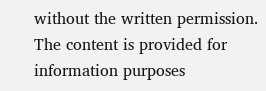without the written permission. The content is provided for information purposes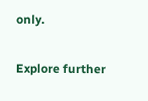only.

Explore further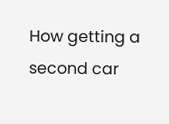How getting a second car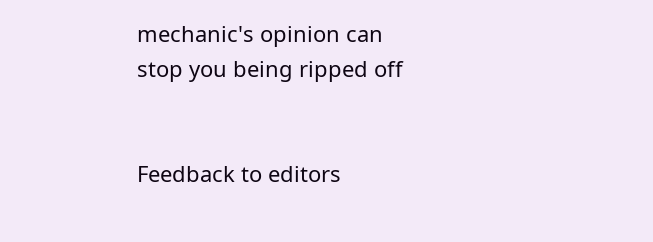mechanic's opinion can stop you being ripped off


Feedback to editors